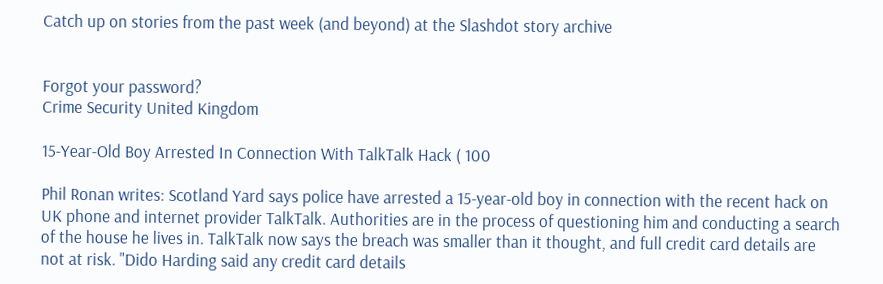Catch up on stories from the past week (and beyond) at the Slashdot story archive


Forgot your password?
Crime Security United Kingdom

15-Year-Old Boy Arrested In Connection With TalkTalk Hack ( 100

Phil Ronan writes: Scotland Yard says police have arrested a 15-year-old boy in connection with the recent hack on UK phone and internet provider TalkTalk. Authorities are in the process of questioning him and conducting a search of the house he lives in. TalkTalk now says the breach was smaller than it thought, and full credit card details are not at risk. "Dido Harding said any credit card details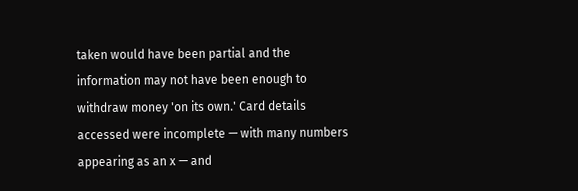taken would have been partial and the information may not have been enough to withdraw money 'on its own.' Card details accessed were incomplete — with many numbers appearing as an x — and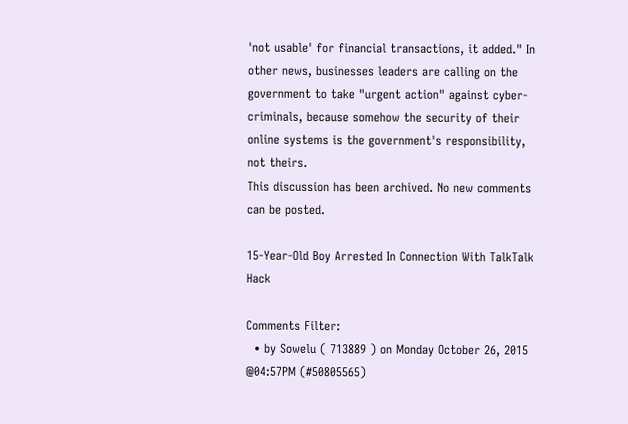'not usable' for financial transactions, it added." In other news, businesses leaders are calling on the government to take "urgent action" against cyber-criminals, because somehow the security of their online systems is the government's responsibility, not theirs.
This discussion has been archived. No new comments can be posted.

15-Year-Old Boy Arrested In Connection With TalkTalk Hack

Comments Filter:
  • by Sowelu ( 713889 ) on Monday October 26, 2015 @04:57PM (#50805565)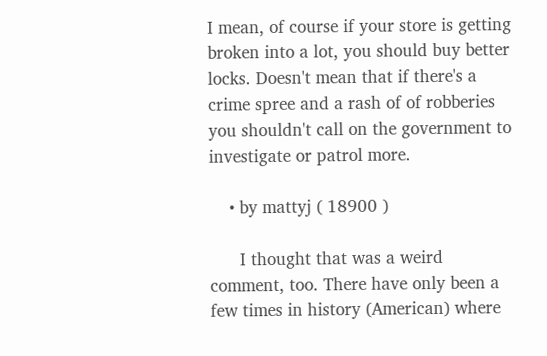I mean, of course if your store is getting broken into a lot, you should buy better locks. Doesn't mean that if there's a crime spree and a rash of of robberies you shouldn't call on the government to investigate or patrol more.

    • by mattyj ( 18900 )

      I thought that was a weird comment, too. There have only been a few times in history (American) where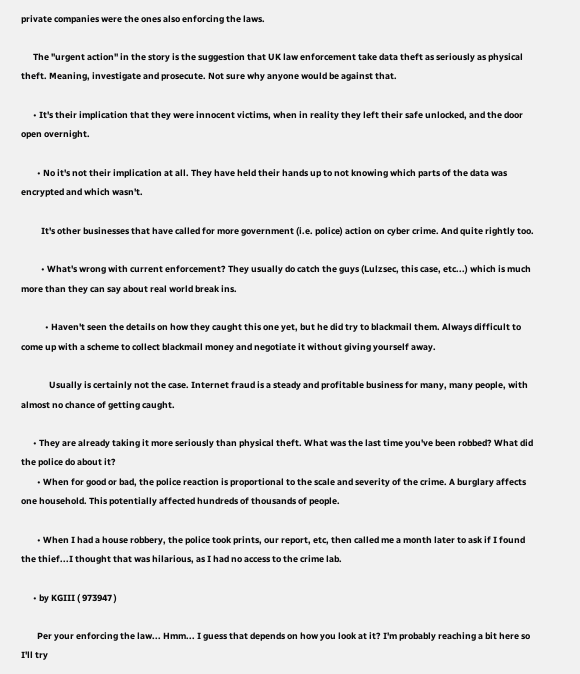private companies were the ones also enforcing the laws.

      The "urgent action" in the story is the suggestion that UK law enforcement take data theft as seriously as physical theft. Meaning, investigate and prosecute. Not sure why anyone would be against that.

      • It's their implication that they were innocent victims, when in reality they left their safe unlocked, and the door open overnight.

        • No it's not their implication at all. They have held their hands up to not knowing which parts of the data was encrypted and which wasn't.

          It's other businesses that have called for more government (i.e. police) action on cyber crime. And quite rightly too.

          • What's wrong with current enforcement? They usually do catch the guys (Lulzsec, this case, etc...) which is much more than they can say about real world break ins.

            • Haven't seen the details on how they caught this one yet, but he did try to blackmail them. Always difficult to come up with a scheme to collect blackmail money and negotiate it without giving yourself away.

              Usually is certainly not the case. Internet fraud is a steady and profitable business for many, many people, with almost no chance of getting caught.

      • They are already taking it more seriously than physical theft. What was the last time you've been robbed? What did the police do about it?
        • When for good or bad, the police reaction is proportional to the scale and severity of the crime. A burglary affects one household. This potentially affected hundreds of thousands of people.

        • When I had a house robbery, the police took prints, our report, etc, then called me a month later to ask if I found the thief...I thought that was hilarious, as I had no access to the crime lab.

      • by KGIII ( 973947 )

        Per your enforcing the law... Hmm... I guess that depends on how you look at it? I'm probably reaching a bit here so I'll try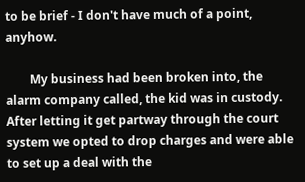to be brief - I don't have much of a point, anyhow.

        My business had been broken into, the alarm company called, the kid was in custody. After letting it get partway through the court system we opted to drop charges and were able to set up a deal with the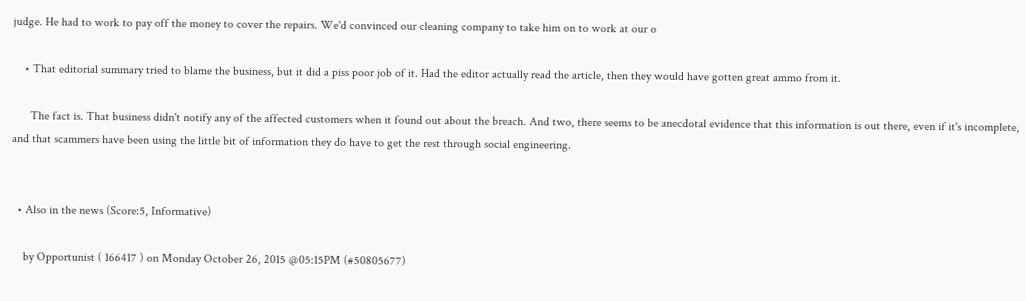judge. He had to work to pay off the money to cover the repairs. We'd convinced our cleaning company to take him on to work at our o

    • That editorial summary tried to blame the business, but it did a piss poor job of it. Had the editor actually read the article, then they would have gotten great ammo from it.

      The fact is. That business didn't notify any of the affected customers when it found out about the breach. And two, there seems to be anecdotal evidence that this information is out there, even if it's incomplete, and that scammers have been using the little bit of information they do have to get the rest through social engineering.


  • Also in the news (Score:5, Informative)

    by Opportunist ( 166417 ) on Monday October 26, 2015 @05:15PM (#50805677)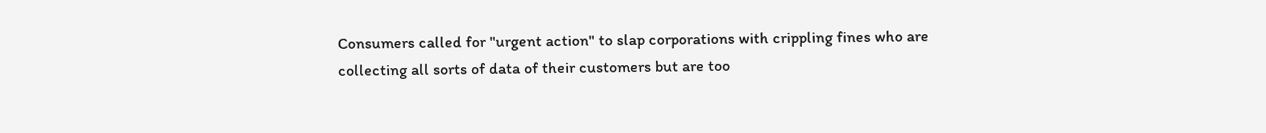Consumers called for "urgent action" to slap corporations with crippling fines who are collecting all sorts of data of their customers but are too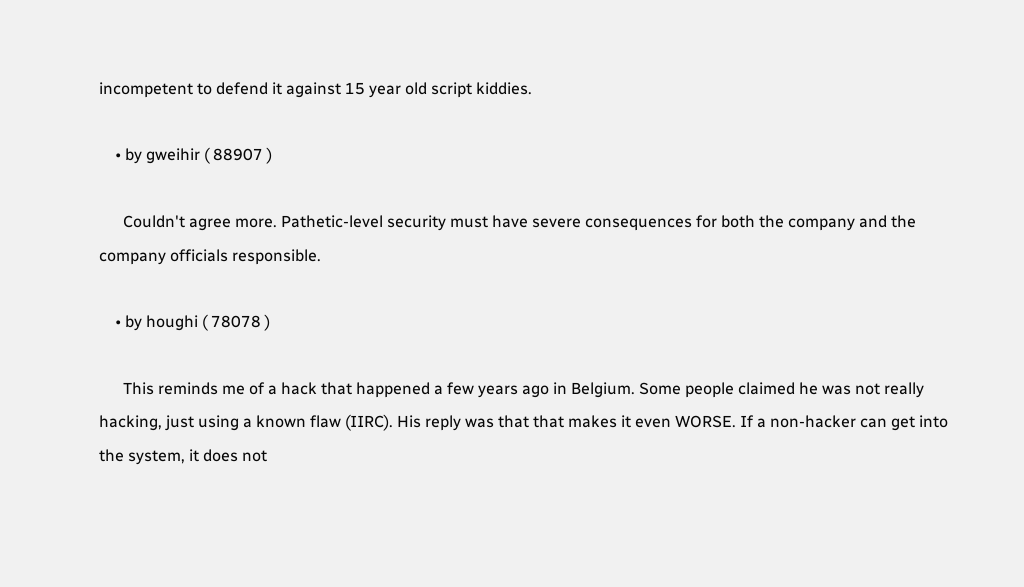incompetent to defend it against 15 year old script kiddies.

    • by gweihir ( 88907 )

      Couldn't agree more. Pathetic-level security must have severe consequences for both the company and the company officials responsible.

    • by houghi ( 78078 )

      This reminds me of a hack that happened a few years ago in Belgium. Some people claimed he was not really hacking, just using a known flaw (IIRC). His reply was that that makes it even WORSE. If a non-hacker can get into the system, it does not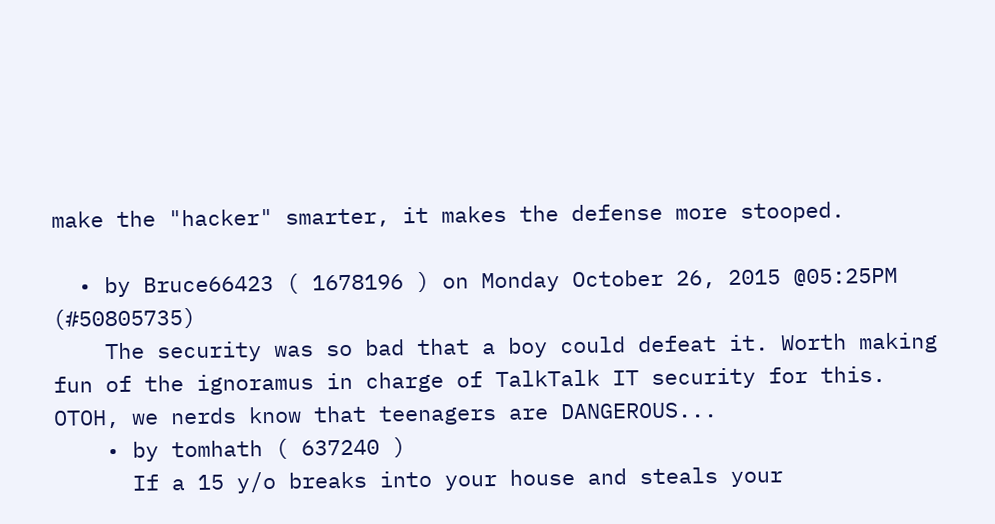make the "hacker" smarter, it makes the defense more stooped.

  • by Bruce66423 ( 1678196 ) on Monday October 26, 2015 @05:25PM (#50805735)
    The security was so bad that a boy could defeat it. Worth making fun of the ignoramus in charge of TalkTalk IT security for this. OTOH, we nerds know that teenagers are DANGEROUS...
    • by tomhath ( 637240 )
      If a 15 y/o breaks into your house and steals your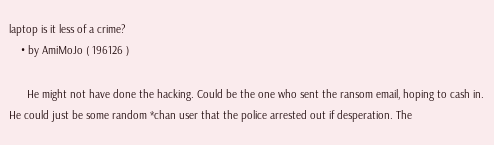laptop is it less of a crime?
    • by AmiMoJo ( 196126 )

      He might not have done the hacking. Could be the one who sent the ransom email, hoping to cash in. He could just be some random *chan user that the police arrested out if desperation. The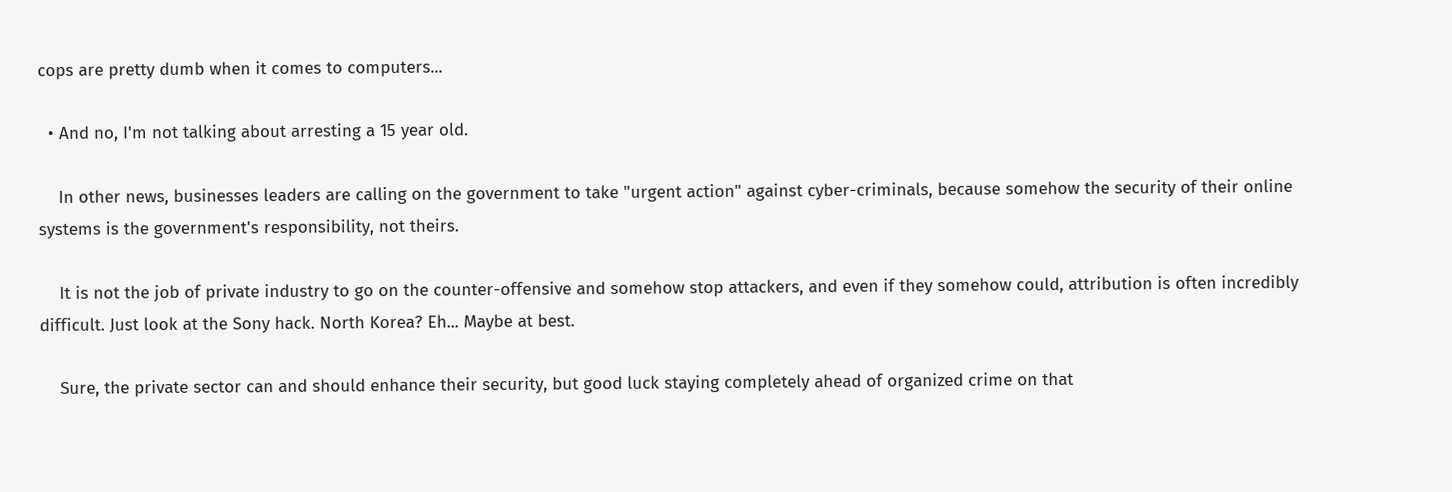cops are pretty dumb when it comes to computers...

  • And no, I'm not talking about arresting a 15 year old.

    In other news, businesses leaders are calling on the government to take "urgent action" against cyber-criminals, because somehow the security of their online systems is the government's responsibility, not theirs.

    It is not the job of private industry to go on the counter-offensive and somehow stop attackers, and even if they somehow could, attribution is often incredibly difficult. Just look at the Sony hack. North Korea? Eh... Maybe at best.

    Sure, the private sector can and should enhance their security, but good luck staying completely ahead of organized crime on that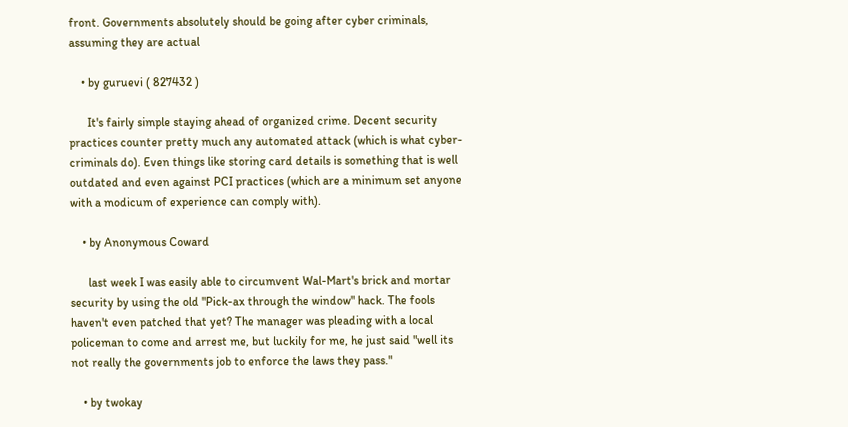front. Governments absolutely should be going after cyber criminals, assuming they are actual

    • by guruevi ( 827432 )

      It's fairly simple staying ahead of organized crime. Decent security practices counter pretty much any automated attack (which is what cyber-criminals do). Even things like storing card details is something that is well outdated and even against PCI practices (which are a minimum set anyone with a modicum of experience can comply with).

    • by Anonymous Coward

      last week I was easily able to circumvent Wal-Mart's brick and mortar security by using the old "Pick-ax through the window" hack. The fools haven't even patched that yet? The manager was pleading with a local policeman to come and arrest me, but luckily for me, he just said "well its not really the governments job to enforce the laws they pass."

    • by twokay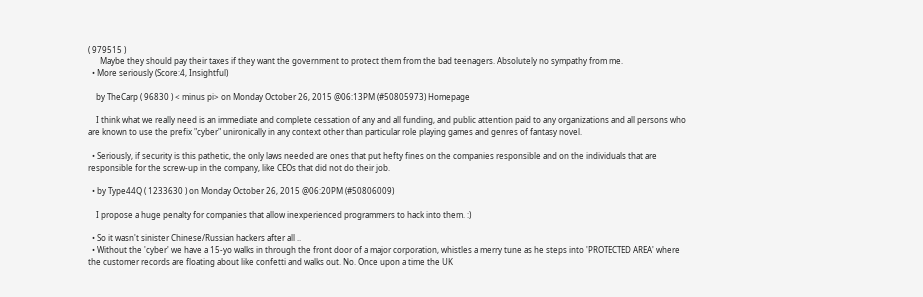( 979515 )
      Maybe they should pay their taxes if they want the government to protect them from the bad teenagers. Absolutely no sympathy from me.
  • More seriously (Score:4, Insightful)

    by TheCarp ( 96830 ) < minus pi> on Monday October 26, 2015 @06:13PM (#50805973) Homepage

    I think what we really need is an immediate and complete cessation of any and all funding, and public attention paid to any organizations and all persons who are known to use the prefix "cyber" unironically in any context other than particular role playing games and genres of fantasy novel.

  • Seriously, if security is this pathetic, the only laws needed are ones that put hefty fines on the companies responsible and on the individuals that are responsible for the screw-up in the company, like CEOs that did not do their job.

  • by Type44Q ( 1233630 ) on Monday October 26, 2015 @06:20PM (#50806009)

    I propose a huge penalty for companies that allow inexperienced programmers to hack into them. :)

  • So it wasn't sinister Chinese/Russian hackers after all ..
  • Without the 'cyber' we have a 15-yo walks in through the front door of a major corporation, whistles a merry tune as he steps into 'PROTECTED AREA' where the customer records are floating about like confetti and walks out. No. Once upon a time the UK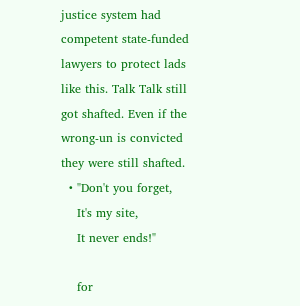justice system had competent state-funded lawyers to protect lads like this. Talk Talk still got shafted. Even if the wrong-un is convicted they were still shafted.
  • "Don't you forget,
    It's my site,
    It never ends!"

    for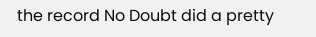the record No Doubt did a pretty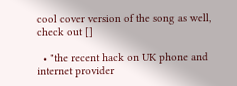cool cover version of the song as well, check out []

  • "the recent hack on UK phone and internet provider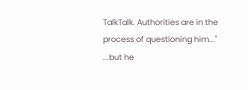TalkTalk. Authorities are in the process of questioning him..." ...but he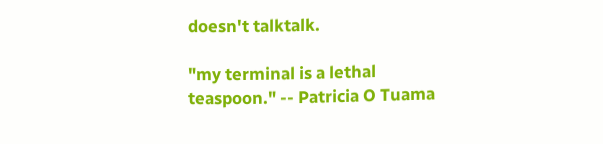doesn't talktalk.

"my terminal is a lethal teaspoon." -- Patricia O Tuama